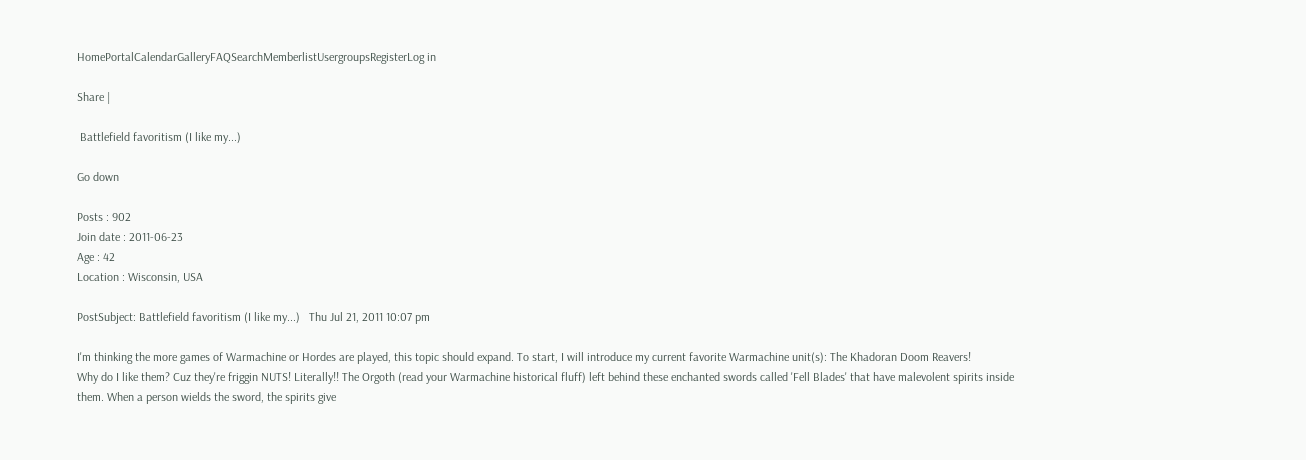HomePortalCalendarGalleryFAQSearchMemberlistUsergroupsRegisterLog in

Share |

 Battlefield favoritism (I like my...)

Go down

Posts : 902
Join date : 2011-06-23
Age : 42
Location : Wisconsin, USA

PostSubject: Battlefield favoritism (I like my...)   Thu Jul 21, 2011 10:07 pm

I'm thinking the more games of Warmachine or Hordes are played, this topic should expand. To start, I will introduce my current favorite Warmachine unit(s): The Khadoran Doom Reavers!
Why do I like them? Cuz they're friggin NUTS! Literally!! The Orgoth (read your Warmachine historical fluff) left behind these enchanted swords called 'Fell Blades' that have malevolent spirits inside them. When a person wields the sword, the spirits give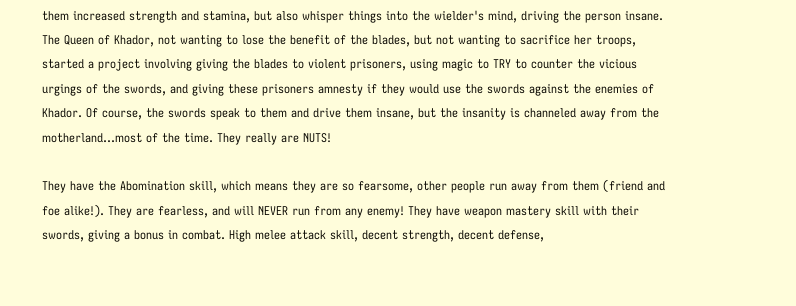them increased strength and stamina, but also whisper things into the wielder's mind, driving the person insane. The Queen of Khador, not wanting to lose the benefit of the blades, but not wanting to sacrifice her troops, started a project involving giving the blades to violent prisoners, using magic to TRY to counter the vicious urgings of the swords, and giving these prisoners amnesty if they would use the swords against the enemies of Khador. Of course, the swords speak to them and drive them insane, but the insanity is channeled away from the motherland...most of the time. They really are NUTS!

They have the Abomination skill, which means they are so fearsome, other people run away from them (friend and foe alike!). They are fearless, and will NEVER run from any enemy! They have weapon mastery skill with their swords, giving a bonus in combat. High melee attack skill, decent strength, decent defense,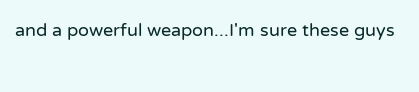and a powerful weapon...I'm sure these guys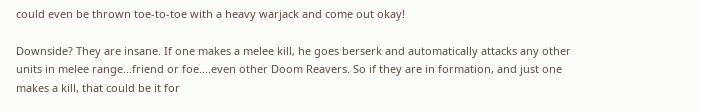could even be thrown toe-to-toe with a heavy warjack and come out okay!

Downside? They are insane. If one makes a melee kill, he goes berserk and automatically attacks any other units in melee range...friend or foe....even other Doom Reavers. So if they are in formation, and just one makes a kill, that could be it for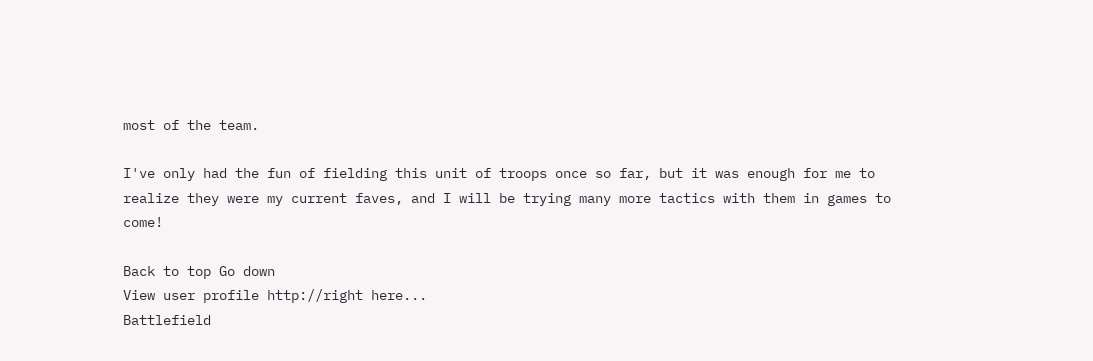most of the team.

I've only had the fun of fielding this unit of troops once so far, but it was enough for me to realize they were my current faves, and I will be trying many more tactics with them in games to come!

Back to top Go down
View user profile http://right here...
Battlefield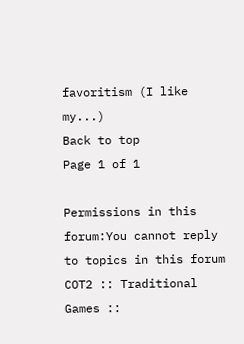favoritism (I like my...)
Back to top
Page 1 of 1

Permissions in this forum:You cannot reply to topics in this forum
COT2 :: Traditional Games ::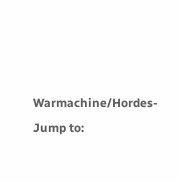Warmachine/Hordes-
Jump to: